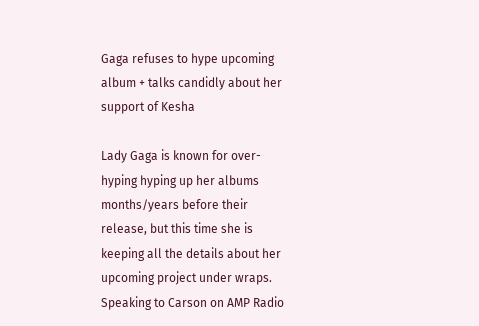Gaga refuses to hype upcoming album + talks candidly about her support of Kesha

Lady Gaga is known for over-hyping hyping up her albums months/years before their release, but this time she is keeping all the details about her upcoming project under wraps. Speaking to Carson on AMP Radio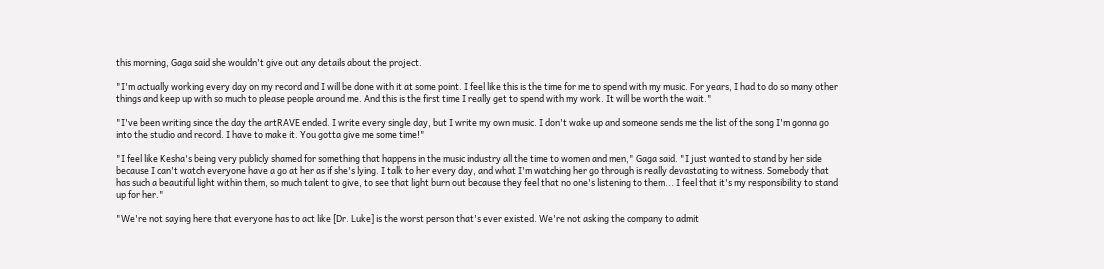this morning, Gaga said she wouldn't give out any details about the project.

"I'm actually working every day on my record and I will be done with it at some point. I feel like this is the time for me to spend with my music. For years, I had to do so many other things and keep up with so much to please people around me. And this is the first time I really get to spend with my work. It will be worth the wait."

"I've been writing since the day the artRAVE ended. I write every single day, but I write my own music. I don't wake up and someone sends me the list of the song I'm gonna go into the studio and record. I have to make it. You gotta give me some time!"

"I feel like Kesha's being very publicly shamed for something that happens in the music industry all the time to women and men," Gaga said. "I just wanted to stand by her side because I can't watch everyone have a go at her as if she's lying. I talk to her every day, and what I'm watching her go through is really devastating to witness. Somebody that has such a beautiful light within them, so much talent to give, to see that light burn out because they feel that no one's listening to them... I feel that it's my responsibility to stand up for her."

"We're not saying here that everyone has to act like [Dr. Luke] is the worst person that's ever existed. We're not asking the company to admit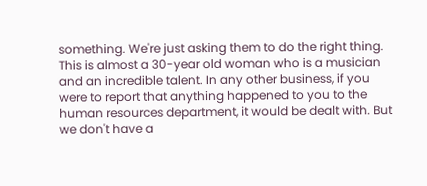something. We're just asking them to do the right thing. This is almost a 30-year old woman who is a musician and an incredible talent. In any other business, if you were to report that anything happened to you to the human resources department, it would be dealt with. But we don't have a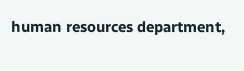human resources department,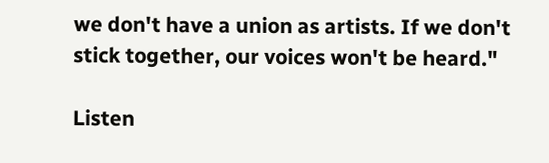we don't have a union as artists. If we don't stick together, our voices won't be heard."

Listen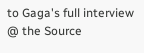to Gaga's full interview @ the Source